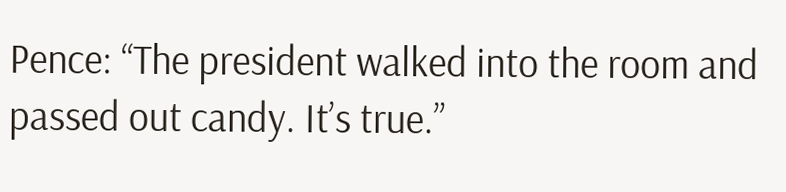Pence: “The president walked into the room and passed out candy. It’s true.”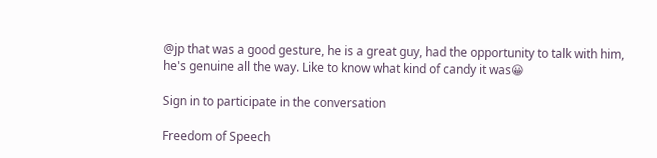@jp that was a good gesture, he is a great guy, had the opportunity to talk with him, he's genuine all the way. Like to know what kind of candy it was😀

Sign in to participate in the conversation

Freedom of Speech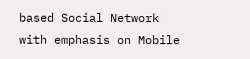based Social Network with emphasis on Mobile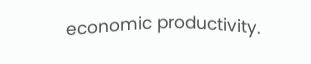economic productivity.